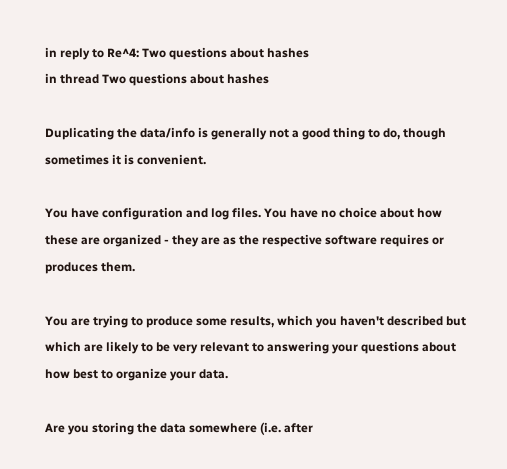in reply to Re^4: Two questions about hashes
in thread Two questions about hashes

Duplicating the data/info is generally not a good thing to do, though sometimes it is convenient.

You have configuration and log files. You have no choice about how these are organized - they are as the respective software requires or produces them.

You are trying to produce some results, which you haven't described but which are likely to be very relevant to answering your questions about how best to organize your data.

Are you storing the data somewhere (i.e. after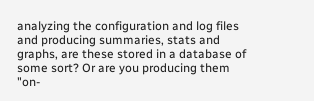analyzing the configuration and log files and producing summaries, stats and graphs, are these stored in a database of some sort? Or are you producing them "on-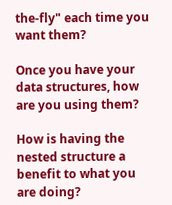the-fly" each time you want them?

Once you have your data structures, how are you using them?

How is having the nested structure a benefit to what you are doing?